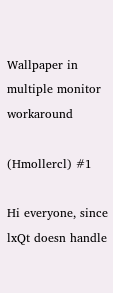Wallpaper in multiple monitor workaround

(Hmollercl) #1

Hi everyone, since lxQt doesn handle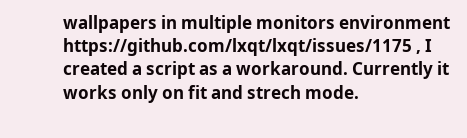wallpapers in multiple monitors environment https://github.com/lxqt/lxqt/issues/1175 , I created a script as a workaround. Currently it works only on fit and strech mode.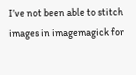I’ve not been able to stitch images in imagemagick for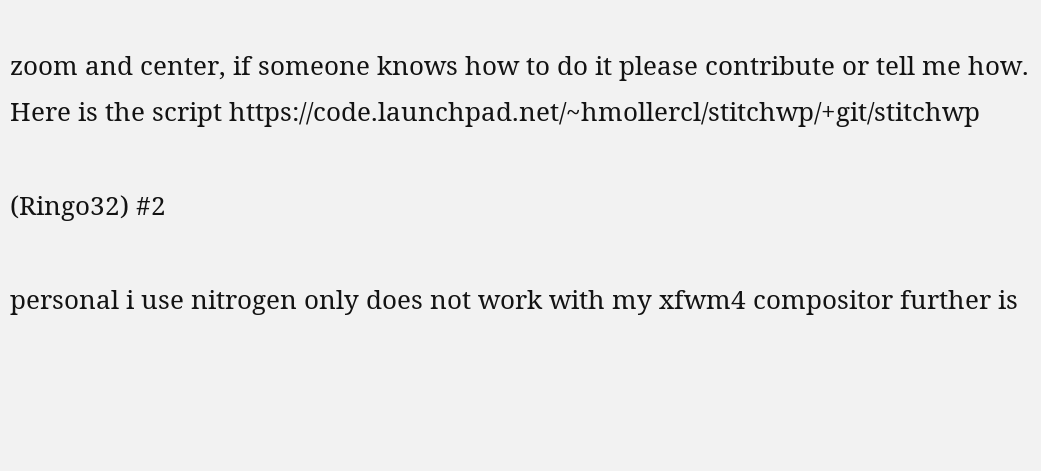zoom and center, if someone knows how to do it please contribute or tell me how. Here is the script https://code.launchpad.net/~hmollercl/stitchwp/+git/stitchwp

(Ringo32) #2

personal i use nitrogen only does not work with my xfwm4 compositor further is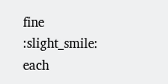fine :slight_smile: each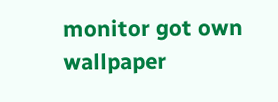monitor got own wallpaper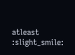atleast :slight_smile: